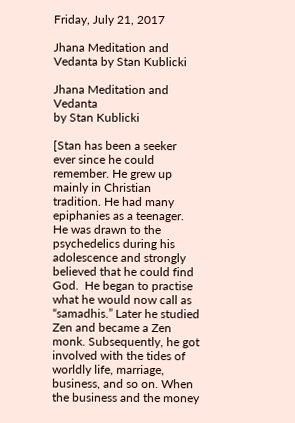Friday, July 21, 2017

Jhana Meditation and Vedanta by Stan Kublicki

Jhana Meditation and Vedanta
by Stan Kublicki

[Stan has been a seeker ever since he could remember. He grew up mainly in Christian tradition. He had many epiphanies as a teenager. He was drawn to the psychedelics during his adolescence and strongly believed that he could find God.  He began to practise what he would now call as “samadhis.” Later he studied Zen and became a Zen monk. Subsequently, he got involved with the tides of worldly life, marriage, business, and so on. When the business and the money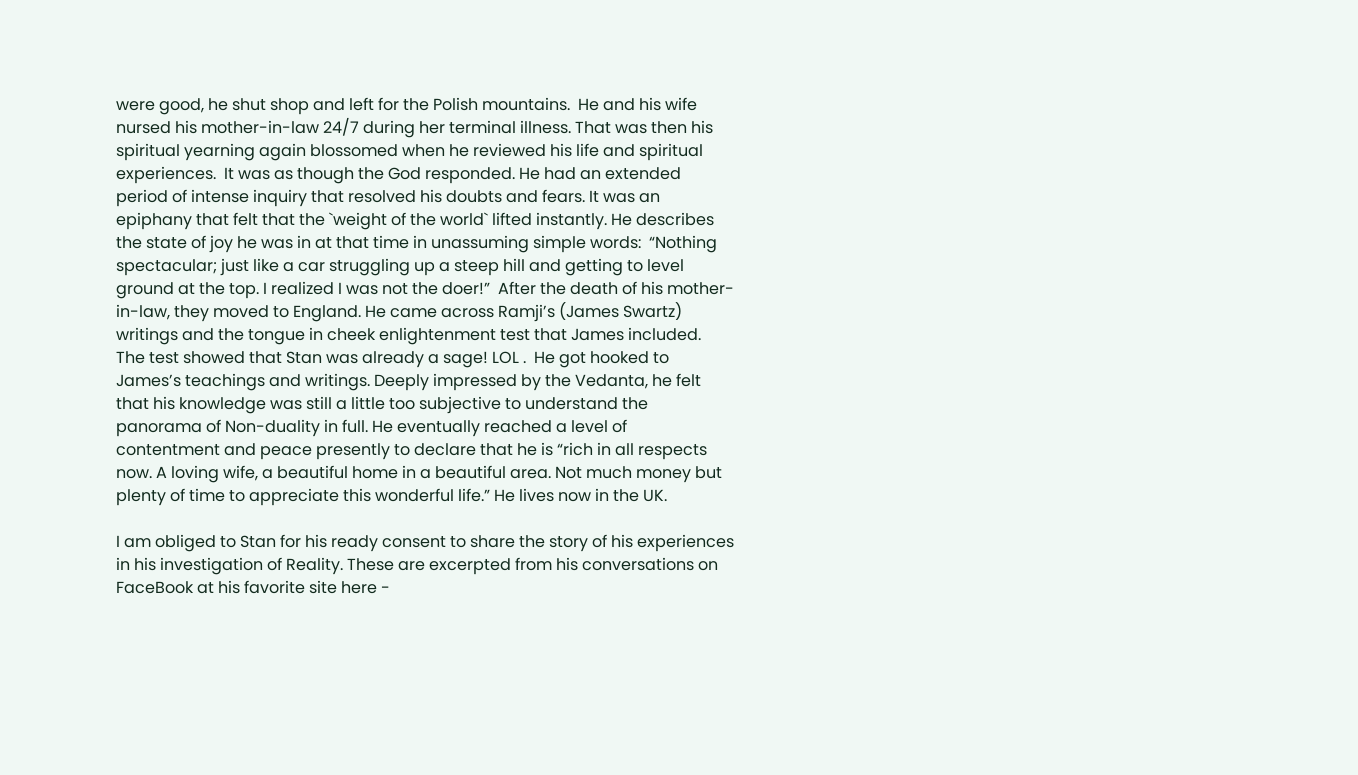were good, he shut shop and left for the Polish mountains.  He and his wife nursed his mother-in-law 24/7 during her terminal illness. That was then his spiritual yearning again blossomed when he reviewed his life and spiritual experiences.  It was as though the God responded. He had an extended period of intense inquiry that resolved his doubts and fears. It was an epiphany that felt that the `weight of the world` lifted instantly. He describes the state of joy he was in at that time in unassuming simple words:  “Nothing spectacular; just like a car struggling up a steep hill and getting to level ground at the top. I realized I was not the doer!”  After the death of his mother-in-law, they moved to England. He came across Ramji’s (James Swartz) writings and the tongue in cheek enlightenment test that James included.   The test showed that Stan was already a sage! LOL .  He got hooked to James’s teachings and writings. Deeply impressed by the Vedanta, he felt that his knowledge was still a little too subjective to understand the panorama of Non-duality in full. He eventually reached a level of contentment and peace presently to declare that he is “rich in all respects now. A loving wife, a beautiful home in a beautiful area. Not much money but plenty of time to appreciate this wonderful life.” He lives now in the UK.

I am obliged to Stan for his ready consent to share the story of his experiences in his investigation of Reality. These are excerpted from his conversations on FaceBook at his favorite site here -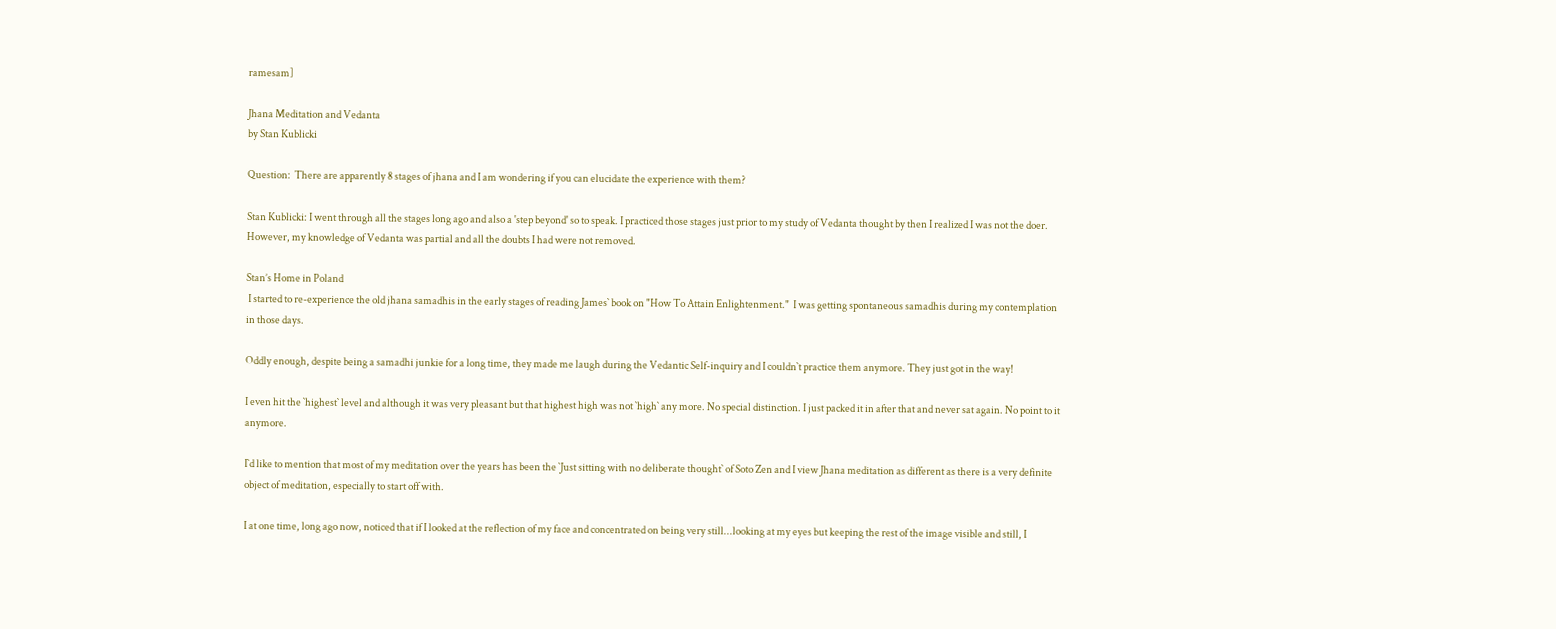ramesam]

Jhana Meditation and Vedanta
by Stan Kublicki

Question:  There are apparently 8 stages of jhana and I am wondering if you can elucidate the experience with them?

Stan Kublicki: I went through all the stages long ago and also a 'step beyond' so to speak. I practiced those stages just prior to my study of Vedanta thought by then I realized I was not the doer. However, my knowledge of Vedanta was partial and all the doubts I had were not removed.

Stan’s Home in Poland
 I started to re-experience the old jhana samadhis in the early stages of reading James` book on "How To Attain Enlightenment."  I was getting spontaneous samadhis during my contemplation in those days.

Oddly enough, despite being a samadhi junkie for a long time, they made me laugh during the Vedantic Self-inquiry and I couldn`t practice them anymore. They just got in the way!

I even hit the `highest` level and although it was very pleasant but that highest high was not `high` any more. No special distinction. I just packed it in after that and never sat again. No point to it anymore.

I`d like to mention that most of my meditation over the years has been the `Just sitting with no deliberate thought` of Soto Zen and I view Jhana meditation as different as there is a very definite object of meditation, especially to start off with.

I at one time, long ago now, noticed that if I looked at the reflection of my face and concentrated on being very still...looking at my eyes but keeping the rest of the image visible and still, I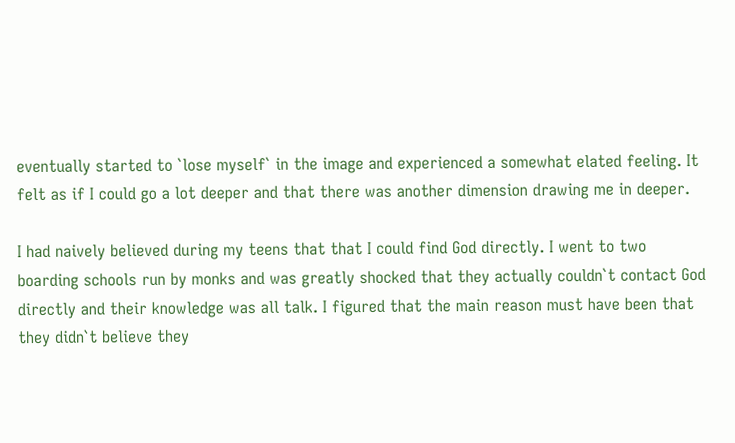eventually started to `lose myself` in the image and experienced a somewhat elated feeling. It felt as if I could go a lot deeper and that there was another dimension drawing me in deeper.

I had naively believed during my teens that that I could find God directly. I went to two boarding schools run by monks and was greatly shocked that they actually couldn`t contact God directly and their knowledge was all talk. I figured that the main reason must have been that they didn`t believe they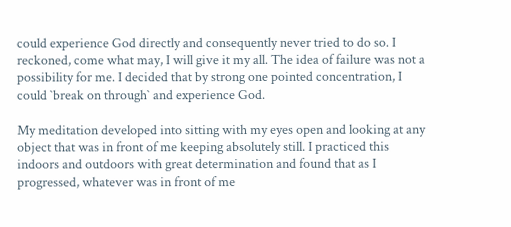could experience God directly and consequently never tried to do so. I reckoned, come what may, I will give it my all. The idea of failure was not a possibility for me. I decided that by strong one pointed concentration, I could `break on through` and experience God.

My meditation developed into sitting with my eyes open and looking at any object that was in front of me keeping absolutely still. I practiced this indoors and outdoors with great determination and found that as I progressed, whatever was in front of me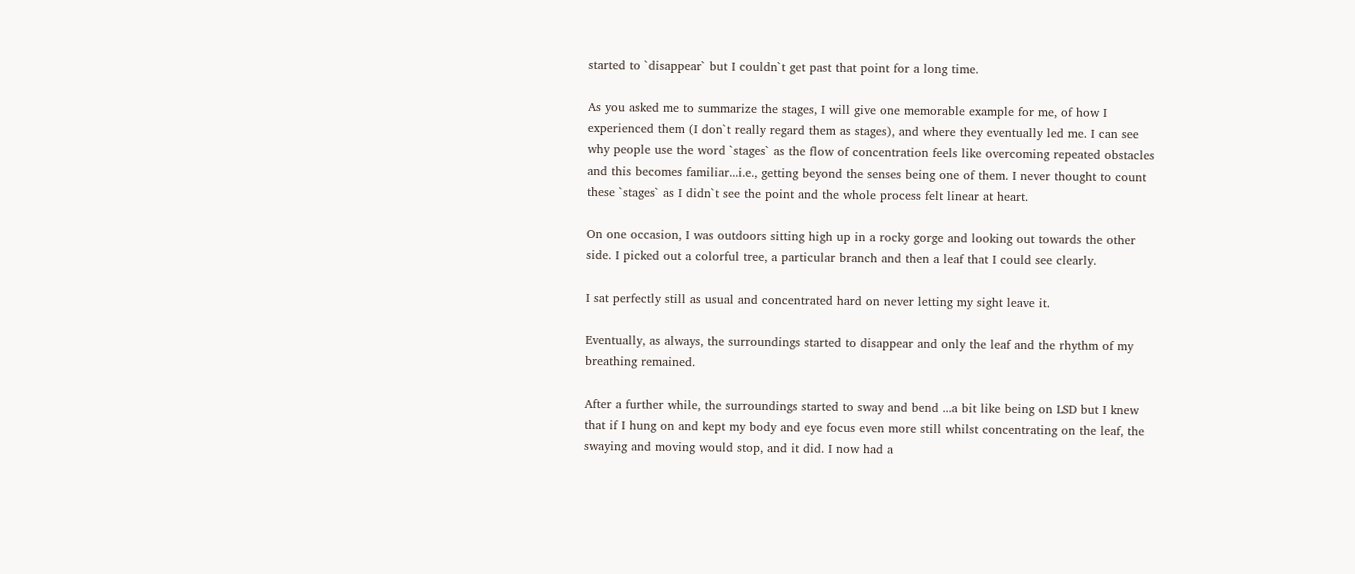started to `disappear` but I couldn`t get past that point for a long time.

As you asked me to summarize the stages, I will give one memorable example for me, of how I experienced them (I don`t really regard them as stages), and where they eventually led me. I can see why people use the word `stages` as the flow of concentration feels like overcoming repeated obstacles and this becomes familiar...i.e., getting beyond the senses being one of them. I never thought to count these `stages` as I didn`t see the point and the whole process felt linear at heart.

On one occasion, I was outdoors sitting high up in a rocky gorge and looking out towards the other side. I picked out a colorful tree, a particular branch and then a leaf that I could see clearly.

I sat perfectly still as usual and concentrated hard on never letting my sight leave it.

Eventually, as always, the surroundings started to disappear and only the leaf and the rhythm of my breathing remained.

After a further while, the surroundings started to sway and bend ...a bit like being on LSD but I knew that if I hung on and kept my body and eye focus even more still whilst concentrating on the leaf, the swaying and moving would stop, and it did. I now had a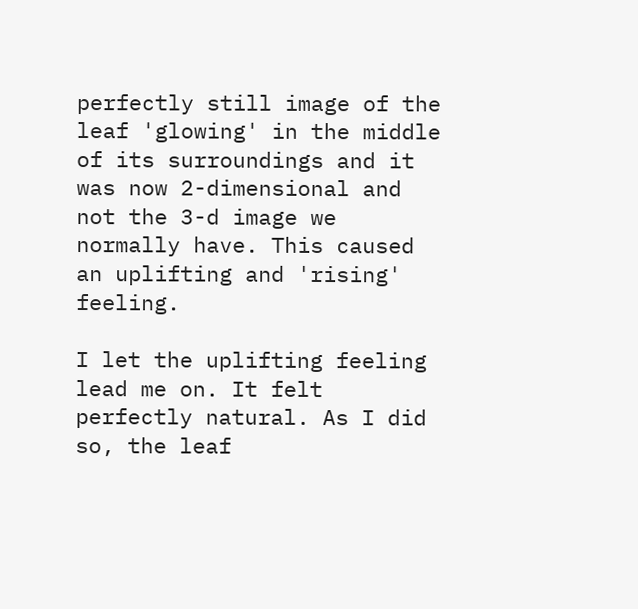perfectly still image of the leaf 'glowing' in the middle of its surroundings and it was now 2-dimensional and not the 3-d image we normally have. This caused an uplifting and 'rising' feeling.

I let the uplifting feeling lead me on. It felt perfectly natural. As I did so, the leaf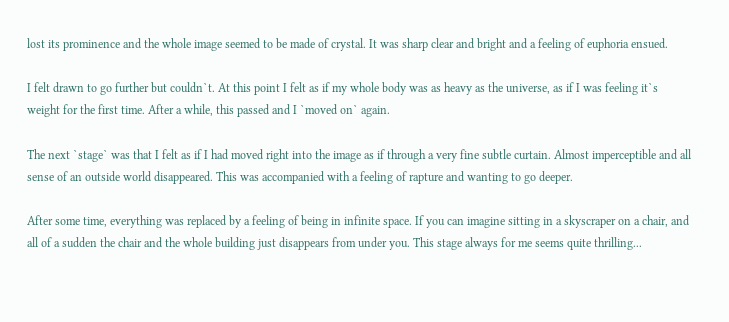lost its prominence and the whole image seemed to be made of crystal. It was sharp clear and bright and a feeling of euphoria ensued.

I felt drawn to go further but couldn`t. At this point I felt as if my whole body was as heavy as the universe, as if I was feeling it`s weight for the first time. After a while, this passed and I `moved on` again.

The next `stage` was that I felt as if I had moved right into the image as if through a very fine subtle curtain. Almost imperceptible and all sense of an outside world disappeared. This was accompanied with a feeling of rapture and wanting to go deeper.

After some time, everything was replaced by a feeling of being in infinite space. If you can imagine sitting in a skyscraper on a chair, and all of a sudden the chair and the whole building just disappears from under you. This stage always for me seems quite thrilling...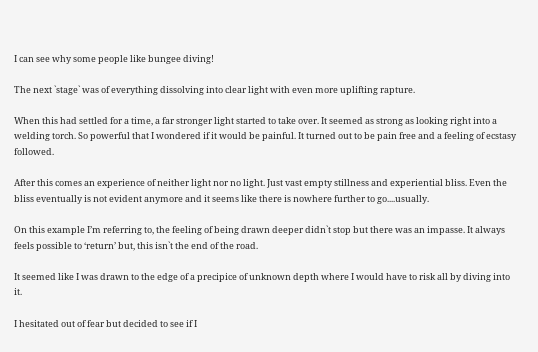I can see why some people like bungee diving!

The next `stage` was of everything dissolving into clear light with even more uplifting rapture.

When this had settled for a time, a far stronger light started to take over. It seemed as strong as looking right into a welding torch. So powerful that I wondered if it would be painful. It turned out to be pain free and a feeling of ecstasy followed.

After this comes an experience of neither light nor no light. Just vast empty stillness and experiential bliss. Even the bliss eventually is not evident anymore and it seems like there is nowhere further to go....usually.

On this example I’m referring to, the feeling of being drawn deeper didn`t stop but there was an impasse. It always feels possible to ‘return’ but, this isn`t the end of the road.

It seemed like I was drawn to the edge of a precipice of unknown depth where I would have to risk all by diving into it.

I hesitated out of fear but decided to see if I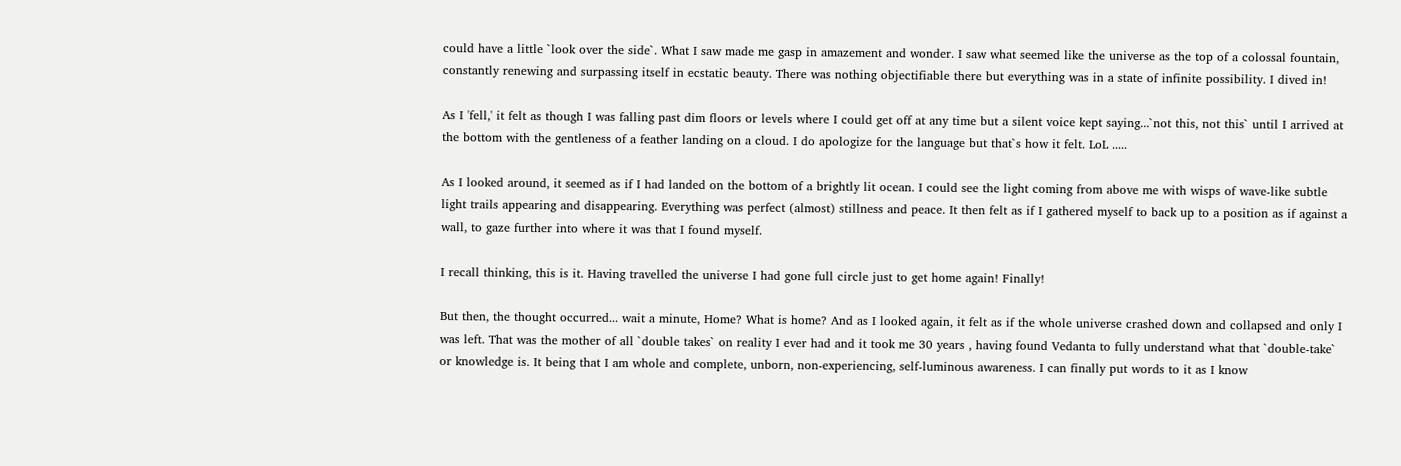could have a little `look over the side`. What I saw made me gasp in amazement and wonder. I saw what seemed like the universe as the top of a colossal fountain, constantly renewing and surpassing itself in ecstatic beauty. There was nothing objectifiable there but everything was in a state of infinite possibility. I dived in!

As I 'fell,' it felt as though I was falling past dim floors or levels where I could get off at any time but a silent voice kept saying...`not this, not this` until I arrived at the bottom with the gentleness of a feather landing on a cloud. I do apologize for the language but that`s how it felt. LoL .....

As I looked around, it seemed as if I had landed on the bottom of a brightly lit ocean. I could see the light coming from above me with wisps of wave-like subtle light trails appearing and disappearing. Everything was perfect (almost) stillness and peace. It then felt as if I gathered myself to back up to a position as if against a wall, to gaze further into where it was that I found myself.

I recall thinking, this is it. Having travelled the universe I had gone full circle just to get home again! Finally!

But then, the thought occurred... wait a minute, Home? What is home? And as I looked again, it felt as if the whole universe crashed down and collapsed and only I was left. That was the mother of all `double takes` on reality I ever had and it took me 30 years , having found Vedanta to fully understand what that `double-take` or knowledge is. It being that I am whole and complete, unborn, non-experiencing, self-luminous awareness. I can finally put words to it as I know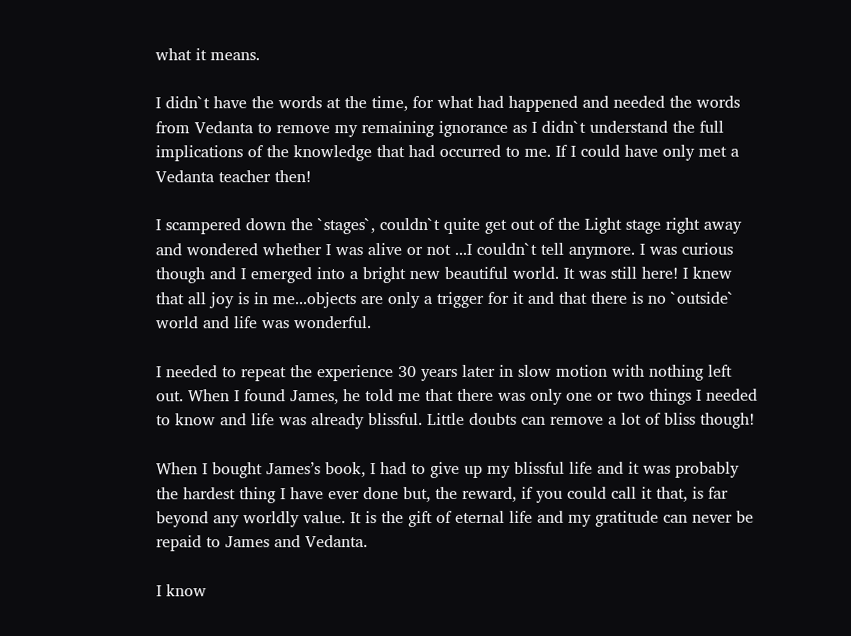what it means.

I didn`t have the words at the time, for what had happened and needed the words from Vedanta to remove my remaining ignorance as I didn`t understand the full implications of the knowledge that had occurred to me. If I could have only met a Vedanta teacher then!

I scampered down the `stages`, couldn`t quite get out of the Light stage right away and wondered whether I was alive or not ...I couldn`t tell anymore. I was curious though and I emerged into a bright new beautiful world. It was still here! I knew that all joy is in me...objects are only a trigger for it and that there is no `outside` world and life was wonderful.

I needed to repeat the experience 30 years later in slow motion with nothing left out. When I found James, he told me that there was only one or two things I needed to know and life was already blissful. Little doubts can remove a lot of bliss though!

When I bought James’s book, I had to give up my blissful life and it was probably the hardest thing I have ever done but, the reward, if you could call it that, is far beyond any worldly value. It is the gift of eternal life and my gratitude can never be repaid to James and Vedanta.

I know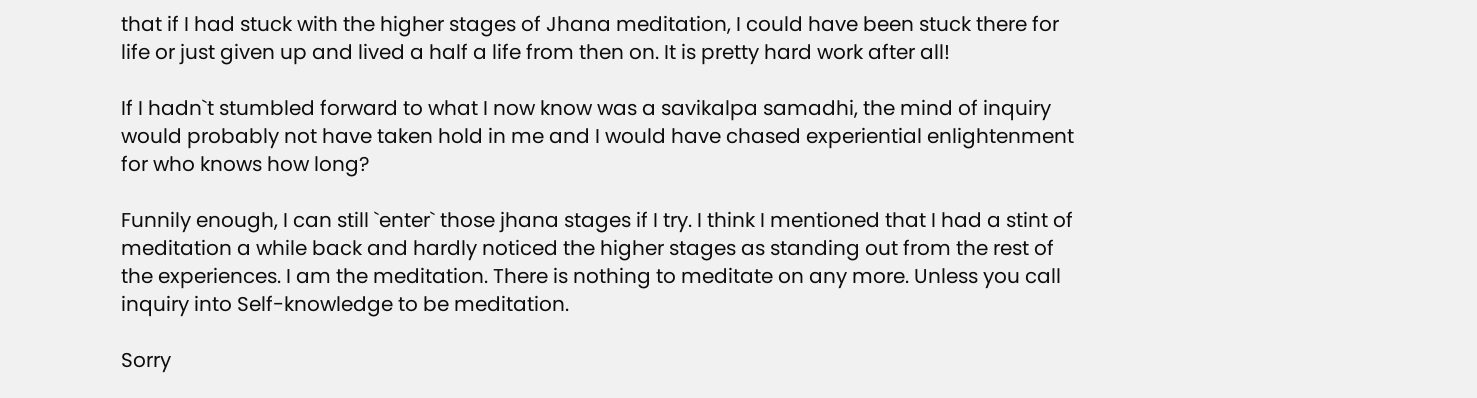that if I had stuck with the higher stages of Jhana meditation, I could have been stuck there for life or just given up and lived a half a life from then on. It is pretty hard work after all!

If I hadn`t stumbled forward to what I now know was a savikalpa samadhi, the mind of inquiry would probably not have taken hold in me and I would have chased experiential enlightenment for who knows how long?

Funnily enough, I can still `enter` those jhana stages if I try. I think I mentioned that I had a stint of meditation a while back and hardly noticed the higher stages as standing out from the rest of the experiences. I am the meditation. There is nothing to meditate on any more. Unless you call inquiry into Self-knowledge to be meditation.

Sorry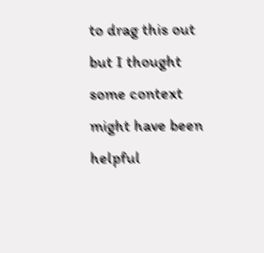to drag this out but I thought some context might have been helpful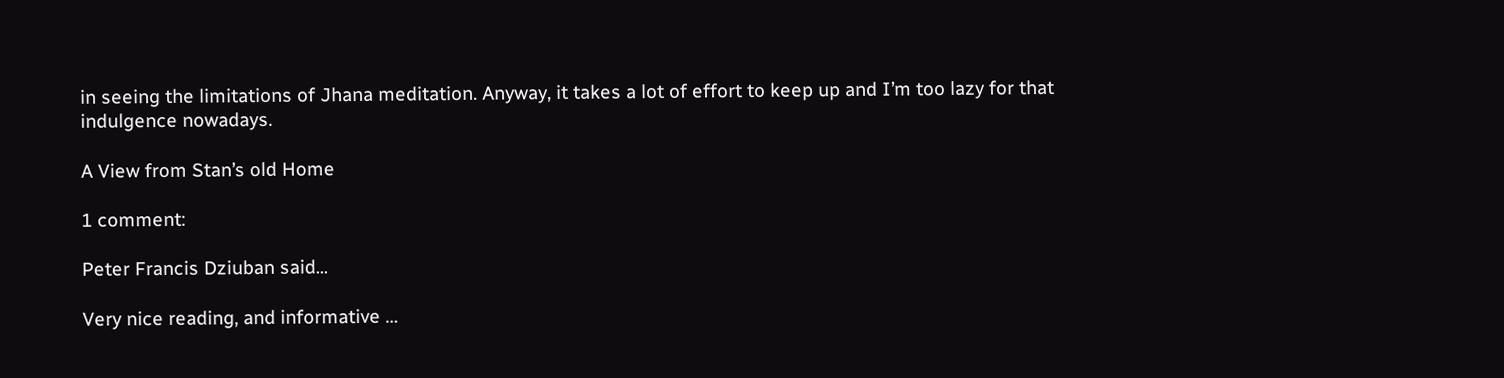in seeing the limitations of Jhana meditation. Anyway, it takes a lot of effort to keep up and I’m too lazy for that indulgence nowadays.

A View from Stan’s old Home

1 comment:

Peter Francis Dziuban said...

Very nice reading, and informative …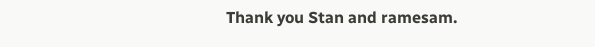Thank you Stan and ramesam.